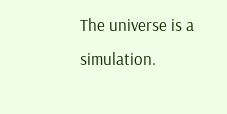The universe is a simulation.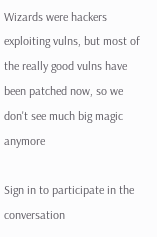Wizards were hackers exploiting vulns, but most of the really good vulns have been patched now, so we don't see much big magic anymore

Sign in to participate in the conversation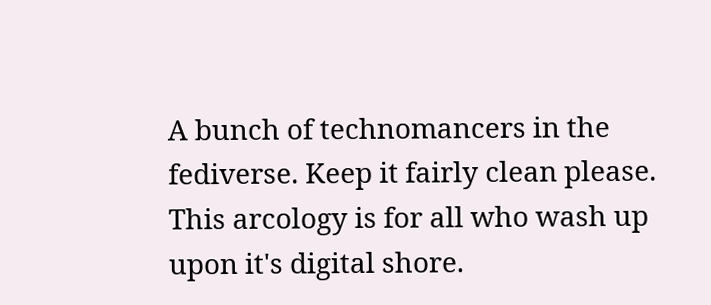A bunch of technomancers in the fediverse. Keep it fairly clean please. This arcology is for all who wash up upon it's digital shore.